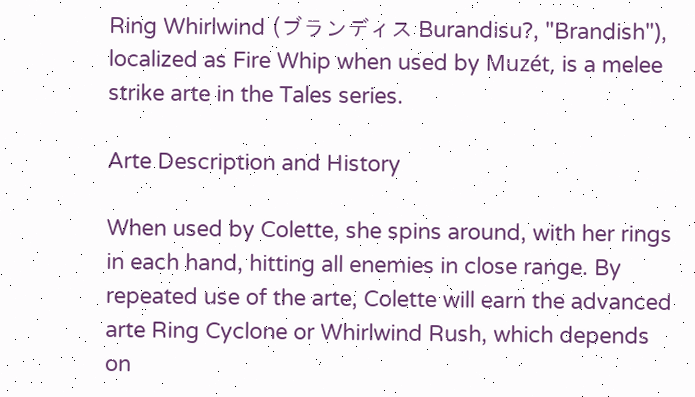Ring Whirlwind (ブランディス Burandisu?, "Brandish"), localized as Fire Whip when used by Muzét, is a melee strike arte in the Tales series.

Arte Description and History

When used by Colette, she spins around, with her rings in each hand, hitting all enemies in close range. By repeated use of the arte, Colette will earn the advanced arte Ring Cyclone or Whirlwind Rush, which depends on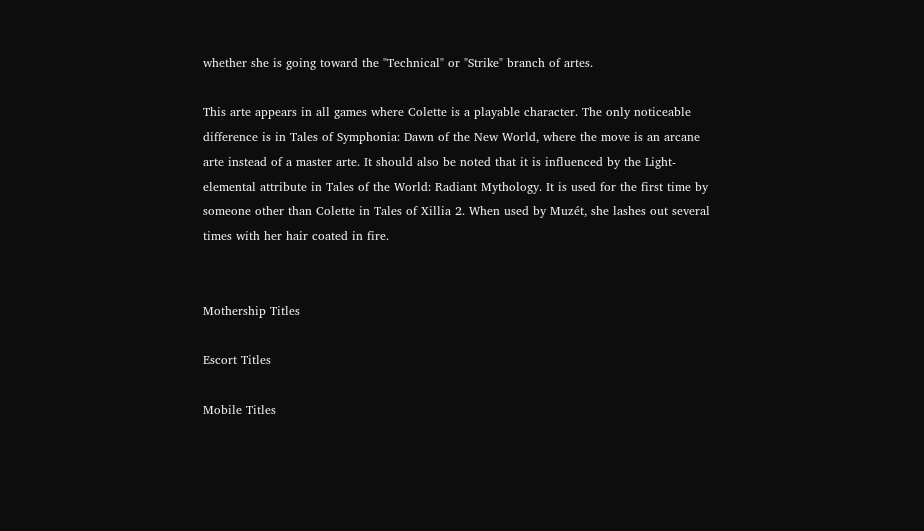whether she is going toward the "Technical" or "Strike" branch of artes.

This arte appears in all games where Colette is a playable character. The only noticeable difference is in Tales of Symphonia: Dawn of the New World, where the move is an arcane arte instead of a master arte. It should also be noted that it is influenced by the Light-elemental attribute in Tales of the World: Radiant Mythology. It is used for the first time by someone other than Colette in Tales of Xillia 2. When used by Muzét, she lashes out several times with her hair coated in fire.


Mothership Titles

Escort Titles

Mobile Titles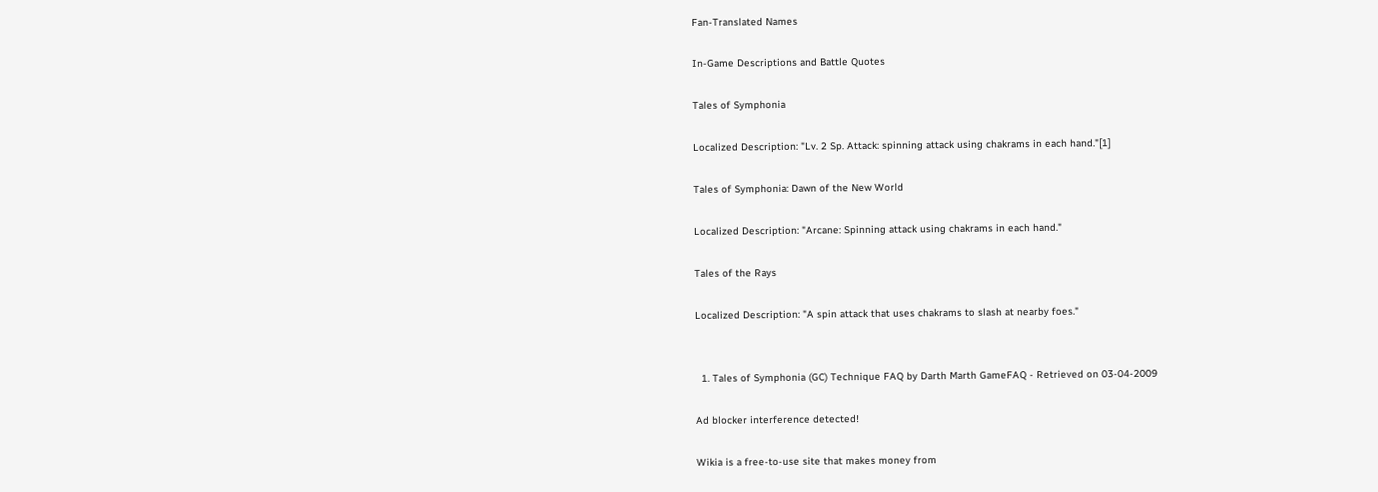Fan-Translated Names

In-Game Descriptions and Battle Quotes

Tales of Symphonia

Localized Description: "Lv. 2 Sp. Attack: spinning attack using chakrams in each hand."[1]

Tales of Symphonia: Dawn of the New World

Localized Description: "Arcane: Spinning attack using chakrams in each hand."

Tales of the Rays

Localized Description: "A spin attack that uses chakrams to slash at nearby foes."


  1. Tales of Symphonia (GC) Technique FAQ by Darth Marth GameFAQ - Retrieved on 03-04-2009

Ad blocker interference detected!

Wikia is a free-to-use site that makes money from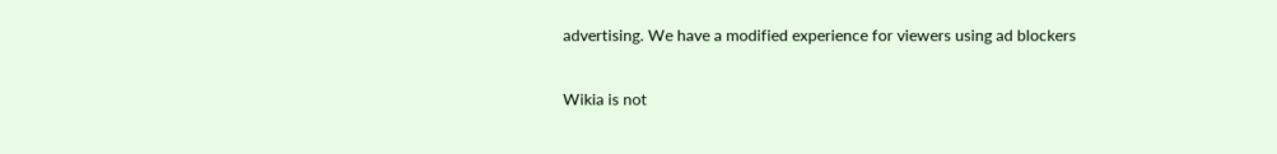advertising. We have a modified experience for viewers using ad blockers

Wikia is not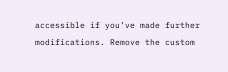accessible if you’ve made further modifications. Remove the custom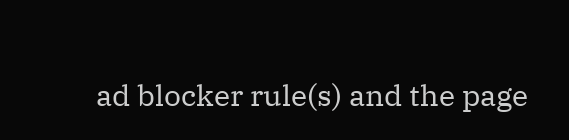ad blocker rule(s) and the page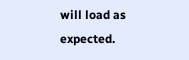will load as expected.